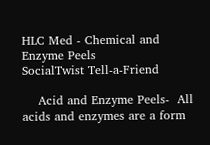HLC Med - Chemical and Enzyme Peels
SocialTwist Tell-a-Friend

    Acid and Enzyme Peels-  All acids and enzymes are a form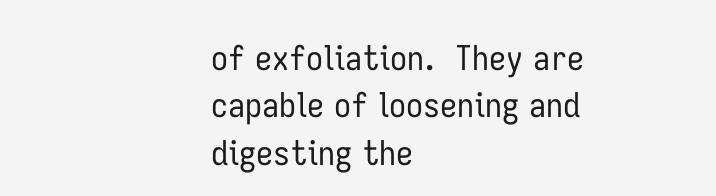of exfoliation.  They are capable of loosening and digesting the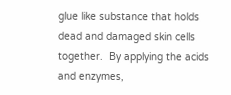glue like substance that holds dead and damaged skin cells together.  By applying the acids and enzymes,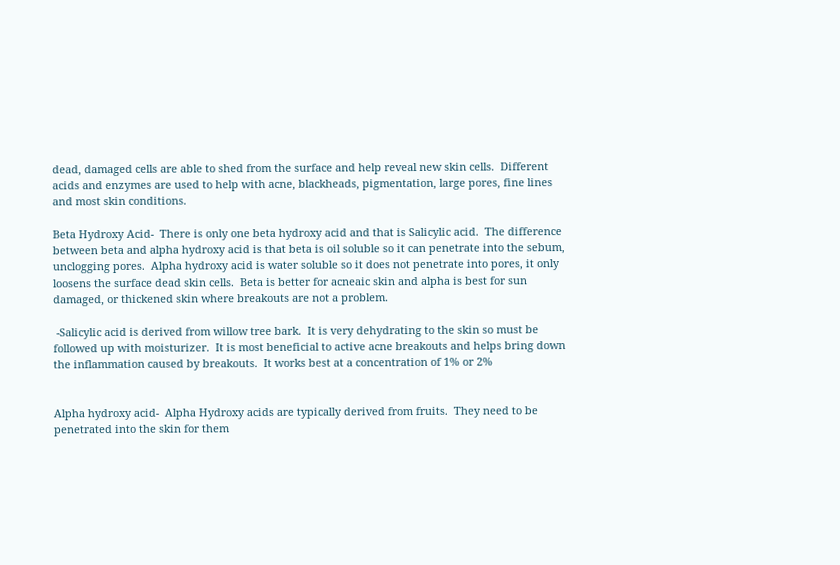dead, damaged cells are able to shed from the surface and help reveal new skin cells.  Different acids and enzymes are used to help with acne, blackheads, pigmentation, large pores, fine lines and most skin conditions.

Beta Hydroxy Acid-  There is only one beta hydroxy acid and that is Salicylic acid.  The difference between beta and alpha hydroxy acid is that beta is oil soluble so it can penetrate into the sebum, unclogging pores.  Alpha hydroxy acid is water soluble so it does not penetrate into pores, it only loosens the surface dead skin cells.  Beta is better for acneaic skin and alpha is best for sun damaged, or thickened skin where breakouts are not a problem.

 -Salicylic acid is derived from willow tree bark.  It is very dehydrating to the skin so must be followed up with moisturizer.  It is most beneficial to active acne breakouts and helps bring down the inflammation caused by breakouts.  It works best at a concentration of 1% or 2%


Alpha hydroxy acid-  Alpha Hydroxy acids are typically derived from fruits.  They need to be penetrated into the skin for them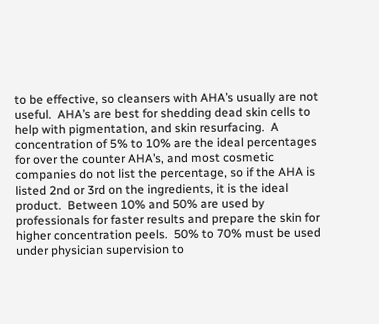to be effective, so cleansers with AHA’s usually are not useful.  AHA’s are best for shedding dead skin cells to help with pigmentation, and skin resurfacing.  A concentration of 5% to 10% are the ideal percentages for over the counter AHA’s, and most cosmetic companies do not list the percentage, so if the AHA is listed 2nd or 3rd on the ingredients, it is the ideal product.  Between 10% and 50% are used by professionals for faster results and prepare the skin for higher concentration peels.  50% to 70% must be used under physician supervision to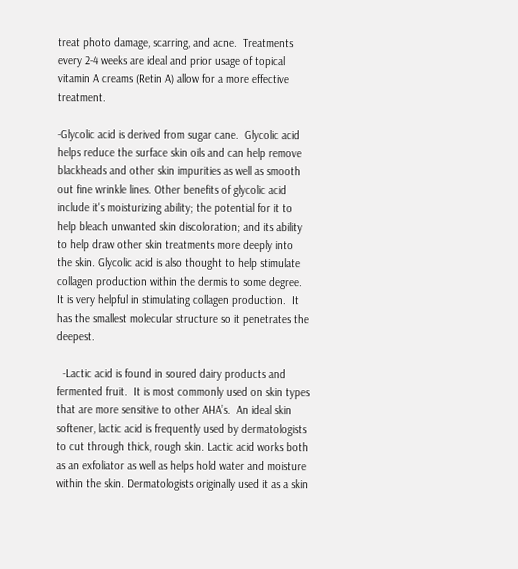treat photo damage, scarring, and acne.  Treatments every 2-4 weeks are ideal and prior usage of topical vitamin A creams (Retin A) allow for a more effective treatment.

-Glycolic acid is derived from sugar cane.  Glycolic acid helps reduce the surface skin oils and can help remove blackheads and other skin impurities as well as smooth out fine wrinkle lines. Other benefits of glycolic acid include it's moisturizing ability; the potential for it to help bleach unwanted skin discoloration; and its ability to help draw other skin treatments more deeply into the skin. Glycolic acid is also thought to help stimulate collagen production within the dermis to some degree.  It is very helpful in stimulating collagen production.  It has the smallest molecular structure so it penetrates the deepest.

  -Lactic acid is found in soured dairy products and fermented fruit.  It is most commonly used on skin types that are more sensitive to other AHA’s.  An ideal skin softener, lactic acid is frequently used by dermatologists to cut through thick, rough skin. Lactic acid works both as an exfoliator as well as helps hold water and moisture within the skin. Dermatologists originally used it as a skin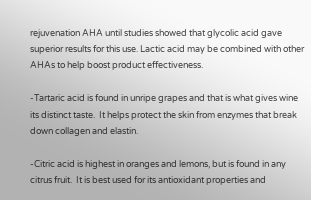rejuvenation AHA until studies showed that glycolic acid gave superior results for this use. Lactic acid may be combined with other AHAs to help boost product effectiveness.

-Tartaric acid is found in unripe grapes and that is what gives wine its distinct taste.  It helps protect the skin from enzymes that break down collagen and elastin.

-Citric acid is highest in oranges and lemons, but is found in any citrus fruit.  It is best used for its antioxidant properties and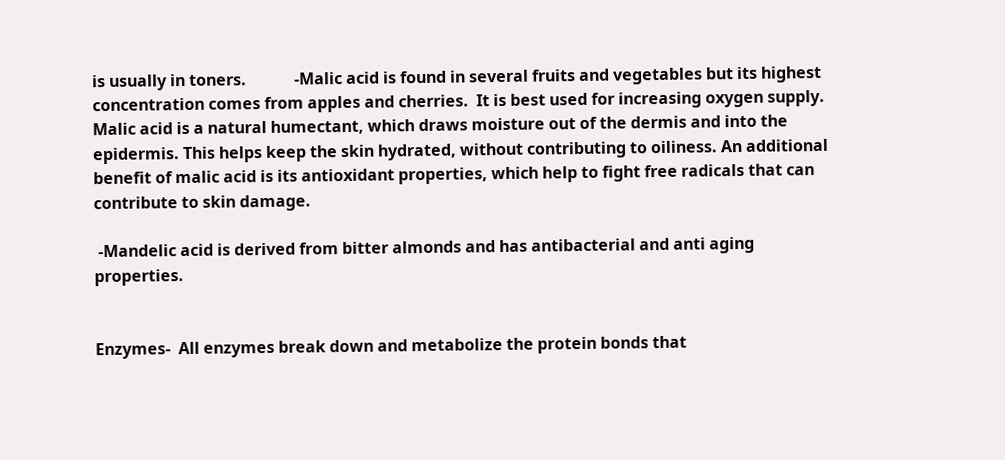is usually in toners.            -Malic acid is found in several fruits and vegetables but its highest concentration comes from apples and cherries.  It is best used for increasing oxygen supply.  Malic acid is a natural humectant, which draws moisture out of the dermis and into the epidermis. This helps keep the skin hydrated, without contributing to oiliness. An additional benefit of malic acid is its antioxidant properties, which help to fight free radicals that can contribute to skin damage.

 -Mandelic acid is derived from bitter almonds and has antibacterial and anti aging properties.


Enzymes-  All enzymes break down and metabolize the protein bonds that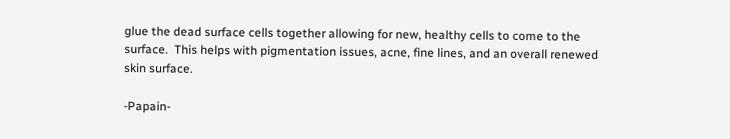glue the dead surface cells together allowing for new, healthy cells to come to the surface.  This helps with pigmentation issues, acne, fine lines, and an overall renewed skin surface.

-Papain-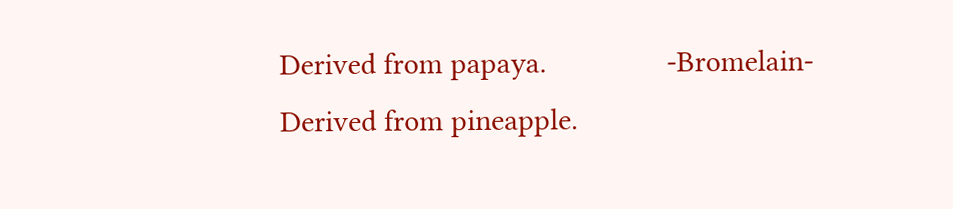Derived from papaya.               -Bromelain- Derived from pineapple.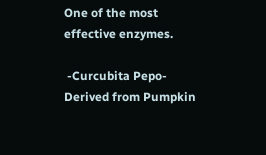One of the most effective enzymes.

 -Curcubita Pepo- Derived from Pumpkin